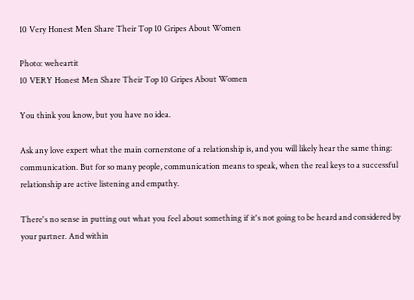10 Very Honest Men Share Their Top 10 Gripes About Women

Photo: weheartit
10 VERY Honest Men Share Their Top 10 Gripes About Women

You think you know, but you have no idea.

Ask any love expert what the main cornerstone of a relationship is, and you will likely hear the same thing: communication. But for so many people, communication means to speak, when the real keys to a successful relationship are active listening and empathy.

There's no sense in putting out what you feel about something if it's not going to be heard and considered by your partner. And within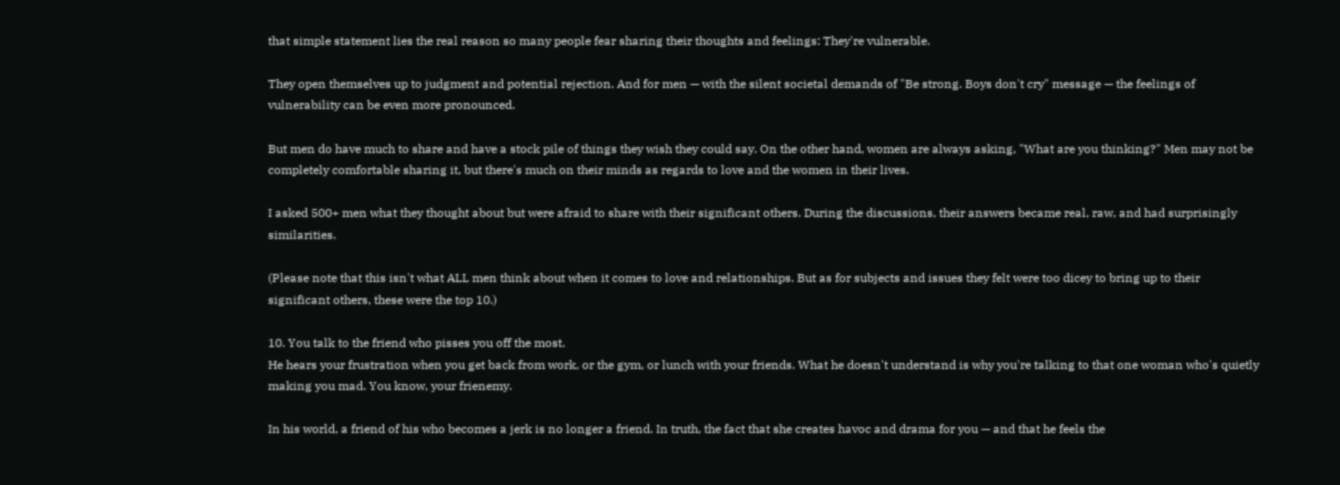that simple statement lies the real reason so many people fear sharing their thoughts and feelings: They're vulnerable.

They open themselves up to judgment and potential rejection. And for men — with the silent societal demands of "Be strong. Boys don't cry" message — the feelings of vulnerability can be even more pronounced.

But men do have much to share and have a stock pile of things they wish they could say. On the other hand, women are always asking, "What are you thinking?" Men may not be completely comfortable sharing it, but there's much on their minds as regards to love and the women in their lives.

I asked 500+ men what they thought about but were afraid to share with their significant others. During the discussions, their answers became real, raw, and had surprisingly similarities.

(Please note that this isn't what ALL men think about when it comes to love and relationships. But as for subjects and issues they felt were too dicey to bring up to their significant others, these were the top 10.)

10. You talk to the friend who pisses you off the most.
He hears your frustration when you get back from work, or the gym, or lunch with your friends. What he doesn't understand is why you're talking to that one woman who's quietly making you mad. You know, your frienemy.

In his world, a friend of his who becomes a jerk is no longer a friend. In truth, the fact that she creates havoc and drama for you — and that he feels the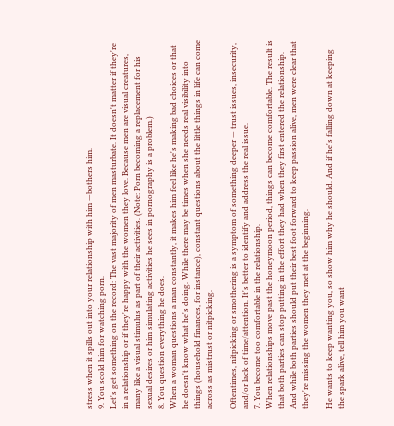stress when it spills out into your relationship with him —bothers him.
9. You scold him for watching porn.
Let's get something on the record: The vast majority of men masturbate. It doesn't matter if they're in a relationship or if they're happy with the women they love. Because men are visual creatures, many like a visual stimulus as part of their activities. (Note: Porn becoming a replacement for his sexual desires or him simulating activities he sees in pornography is a problem.)
8. You question everything he does.
When a woman questions a man constantly, it makes him feel like he's making bad choices or that he doesn't know what he's doing. While there may be times when she needs real visibility into things (household finances, for instance), constant questions about the little things in life can come across as mistrust or nitpicking.

Oftentimes, nitpicking or smothering is a symptom of something deeper — trust issues, insecurity, and/or lack of time/attention. It's better to identify and address the real issue.
7. You become too comfortable in the relationship.
When relationships move past the honeymoon period, things can become comfortable. The result is that both parties can stop putting in the effort they had when they first entered the relationship. And while both parties should put their best foot forward to keep passion alive, men were clear that they're missing the women they met at the beginning.

He wants to keep wanting you, so show him why he should. And if he's falling down at keeping the spark alive, tell him you want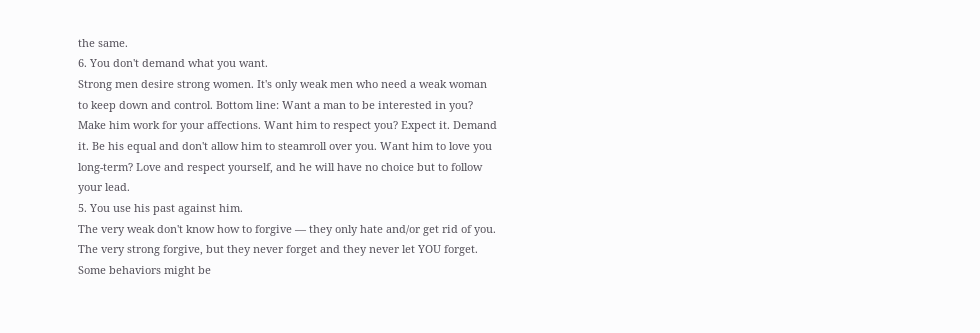the same.
6. You don't demand what you want.
Strong men desire strong women. It's only weak men who need a weak woman to keep down and control. Bottom line: Want a man to be interested in you? Make him work for your affections. Want him to respect you? Expect it. Demand it. Be his equal and don't allow him to steamroll over you. Want him to love you long-term? Love and respect yourself, and he will have no choice but to follow your lead.
5. You use his past against him.
The very weak don't know how to forgive — they only hate and/or get rid of you. The very strong forgive, but they never forget and they never let YOU forget. Some behaviors might be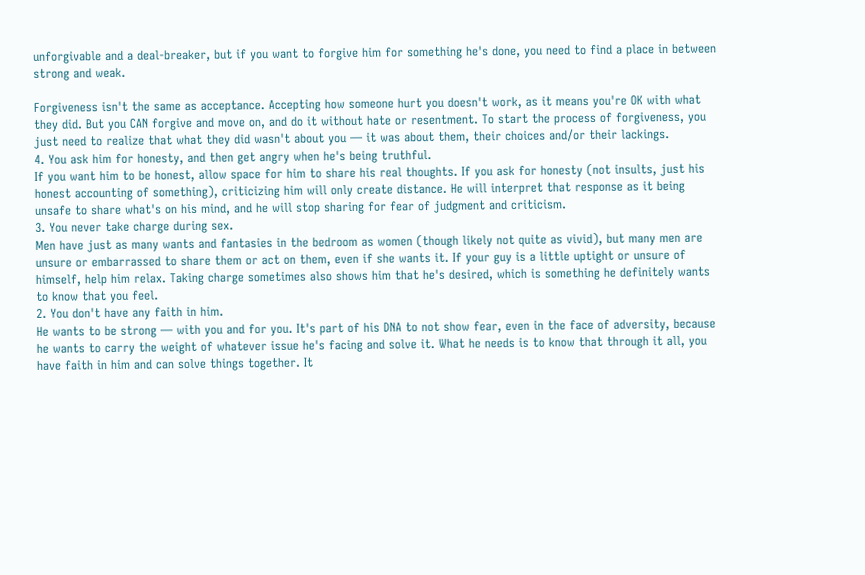unforgivable and a deal-breaker, but if you want to forgive him for something he's done, you need to find a place in between strong and weak.

Forgiveness isn't the same as acceptance. Accepting how someone hurt you doesn't work, as it means you're OK with what they did. But you CAN forgive and move on, and do it without hate or resentment. To start the process of forgiveness, you just need to realize that what they did wasn't about you — it was about them, their choices and/or their lackings.
4. You ask him for honesty, and then get angry when he's being truthful.
If you want him to be honest, allow space for him to share his real thoughts. If you ask for honesty (not insults, just his honest accounting of something), criticizing him will only create distance. He will interpret that response as it being unsafe to share what's on his mind, and he will stop sharing for fear of judgment and criticism.
3. You never take charge during sex.
Men have just as many wants and fantasies in the bedroom as women (though likely not quite as vivid), but many men are unsure or embarrassed to share them or act on them, even if she wants it. If your guy is a little uptight or unsure of himself, help him relax. Taking charge sometimes also shows him that he's desired, which is something he definitely wants to know that you feel.
2. You don't have any faith in him.
He wants to be strong — with you and for you. It's part of his DNA to not show fear, even in the face of adversity, because he wants to carry the weight of whatever issue he's facing and solve it. What he needs is to know that through it all, you have faith in him and can solve things together. It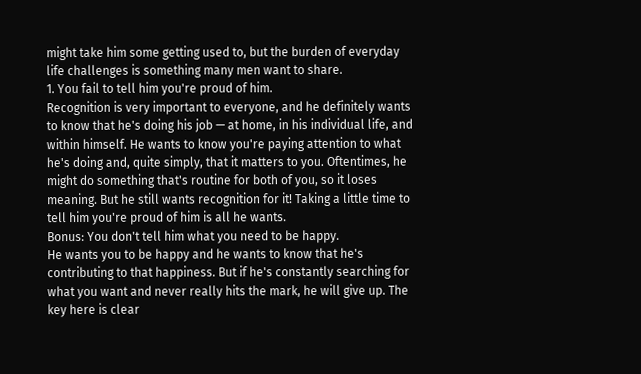might take him some getting used to, but the burden of everyday life challenges is something many men want to share.
1. You fail to tell him you're proud of him.
Recognition is very important to everyone, and he definitely wants to know that he's doing his job — at home, in his individual life, and within himself. He wants to know you're paying attention to what he's doing and, quite simply, that it matters to you. Oftentimes, he might do something that's routine for both of you, so it loses meaning. But he still wants recognition for it! Taking a little time to tell him you're proud of him is all he wants.
Bonus: You don't tell him what you need to be happy.
He wants you to be happy and he wants to know that he's contributing to that happiness. But if he's constantly searching for what you want and never really hits the mark, he will give up. The key here is clear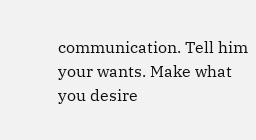communication. Tell him your wants. Make what you desire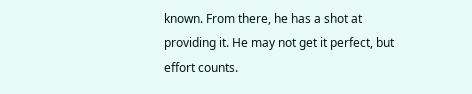known. From there, he has a shot at providing it. He may not get it perfect, but effort counts.